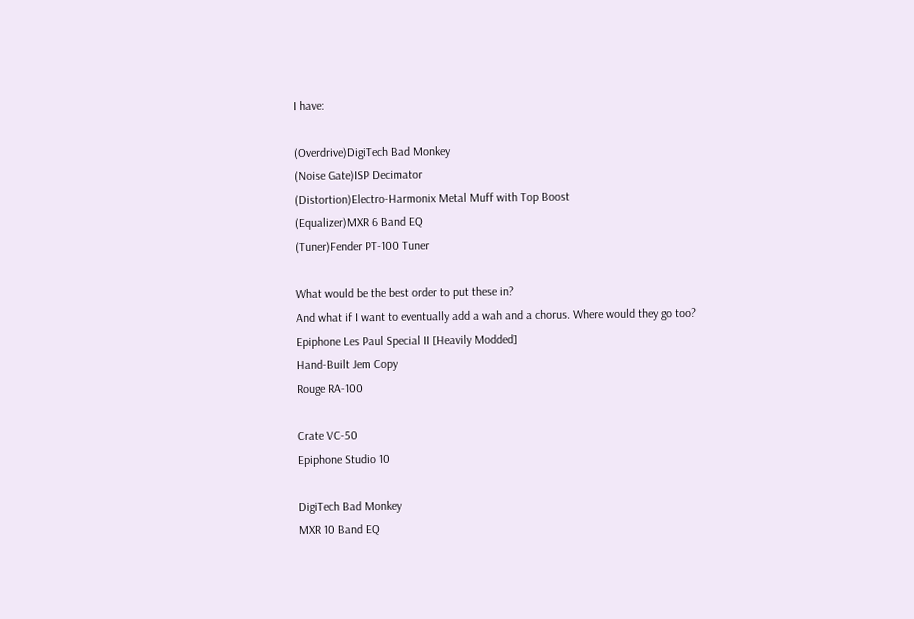I have:

(Overdrive)DigiTech Bad Monkey
(Noise Gate)ISP Decimator
(Distortion)Electro-Harmonix Metal Muff with Top Boost
(Equalizer)MXR 6 Band EQ
(Tuner)Fender PT-100 Tuner

What would be the best order to put these in?
And what if I want to eventually add a wah and a chorus. Where would they go too?
Epiphone Les Paul Special II [Heavily Modded]
Hand-Built Jem Copy
Rouge RA-100

Crate VC-50
Epiphone Studio 10

DigiTech Bad Monkey
MXR 10 Band EQ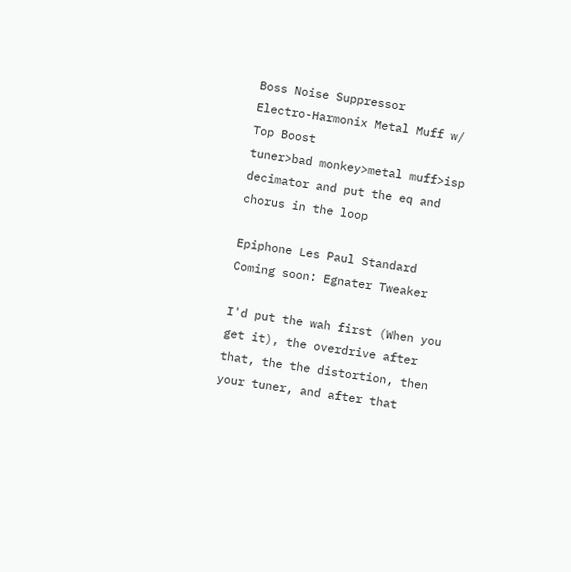Boss Noise Suppressor
Electro-Harmonix Metal Muff w/ Top Boost
tuner>bad monkey>metal muff>isp decimator and put the eq and chorus in the loop

Epiphone Les Paul Standard
Coming soon: Egnater Tweaker

I'd put the wah first (When you get it), the overdrive after that, the the distortion, then your tuner, and after that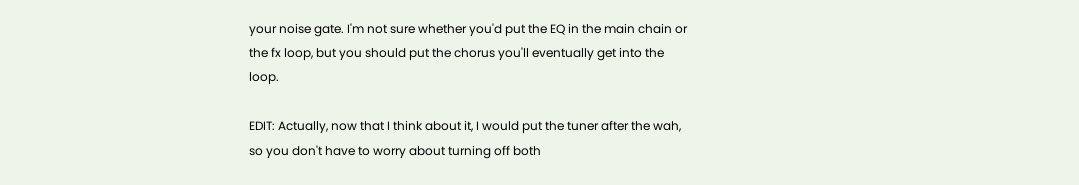your noise gate. I'm not sure whether you'd put the EQ in the main chain or the fx loop, but you should put the chorus you'll eventually get into the loop.

EDIT: Actually, now that I think about it, I would put the tuner after the wah, so you don't have to worry about turning off both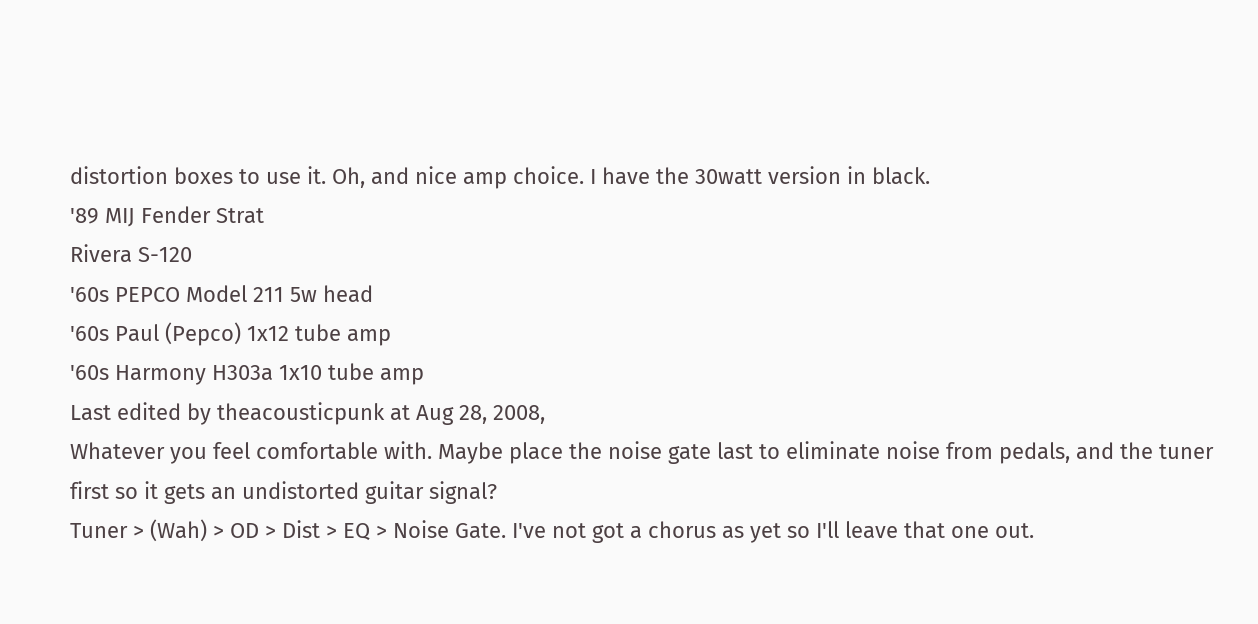distortion boxes to use it. Oh, and nice amp choice. I have the 30watt version in black.
'89 MIJ Fender Strat
Rivera S-120
'60s PEPCO Model 211 5w head
'60s Paul (Pepco) 1x12 tube amp
'60s Harmony H303a 1x10 tube amp
Last edited by theacousticpunk at Aug 28, 2008,
Whatever you feel comfortable with. Maybe place the noise gate last to eliminate noise from pedals, and the tuner first so it gets an undistorted guitar signal?
Tuner > (Wah) > OD > Dist > EQ > Noise Gate. I've not got a chorus as yet so I'll leave that one out.